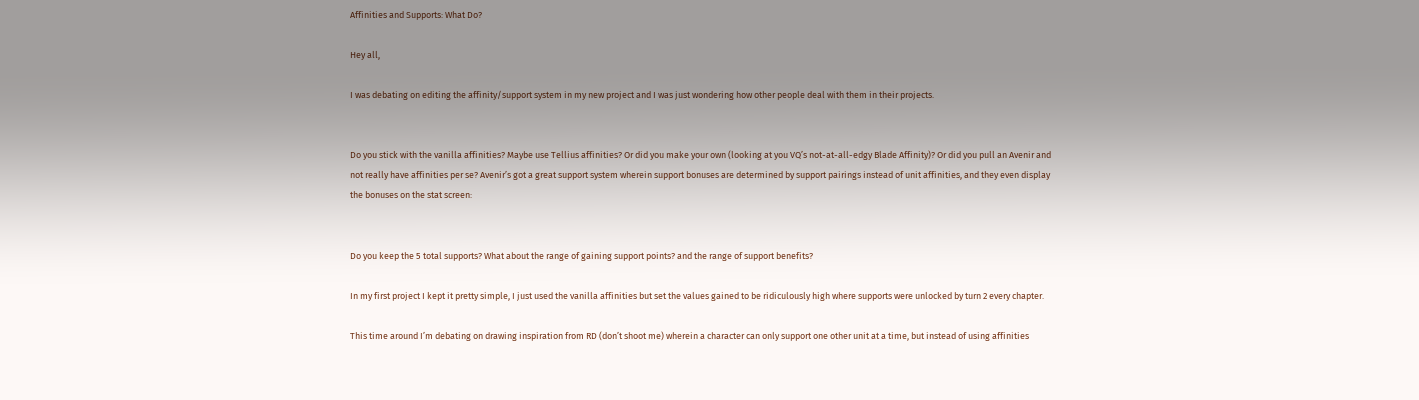Affinities and Supports: What Do?

Hey all,

I was debating on editing the affinity/support system in my new project and I was just wondering how other people deal with them in their projects.


Do you stick with the vanilla affinities? Maybe use Tellius affinities? Or did you make your own (looking at you VQ’s not-at-all-edgy Blade Affinity)? Or did you pull an Avenir and not really have affinities per se? Avenir’s got a great support system wherein support bonuses are determined by support pairings instead of unit affinities, and they even display the bonuses on the stat screen:


Do you keep the 5 total supports? What about the range of gaining support points? and the range of support benefits?

In my first project I kept it pretty simple, I just used the vanilla affinities but set the values gained to be ridiculously high where supports were unlocked by turn 2 every chapter.

This time around I’m debating on drawing inspiration from RD (don’t shoot me) wherein a character can only support one other unit at a time, but instead of using affinities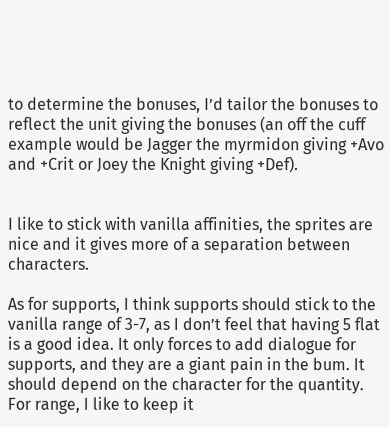to determine the bonuses, I’d tailor the bonuses to reflect the unit giving the bonuses (an off the cuff example would be Jagger the myrmidon giving +Avo and +Crit or Joey the Knight giving +Def).


I like to stick with vanilla affinities, the sprites are nice and it gives more of a separation between characters.

As for supports, I think supports should stick to the vanilla range of 3-7, as I don’t feel that having 5 flat is a good idea. It only forces to add dialogue for supports, and they are a giant pain in the bum. It should depend on the character for the quantity. For range, I like to keep it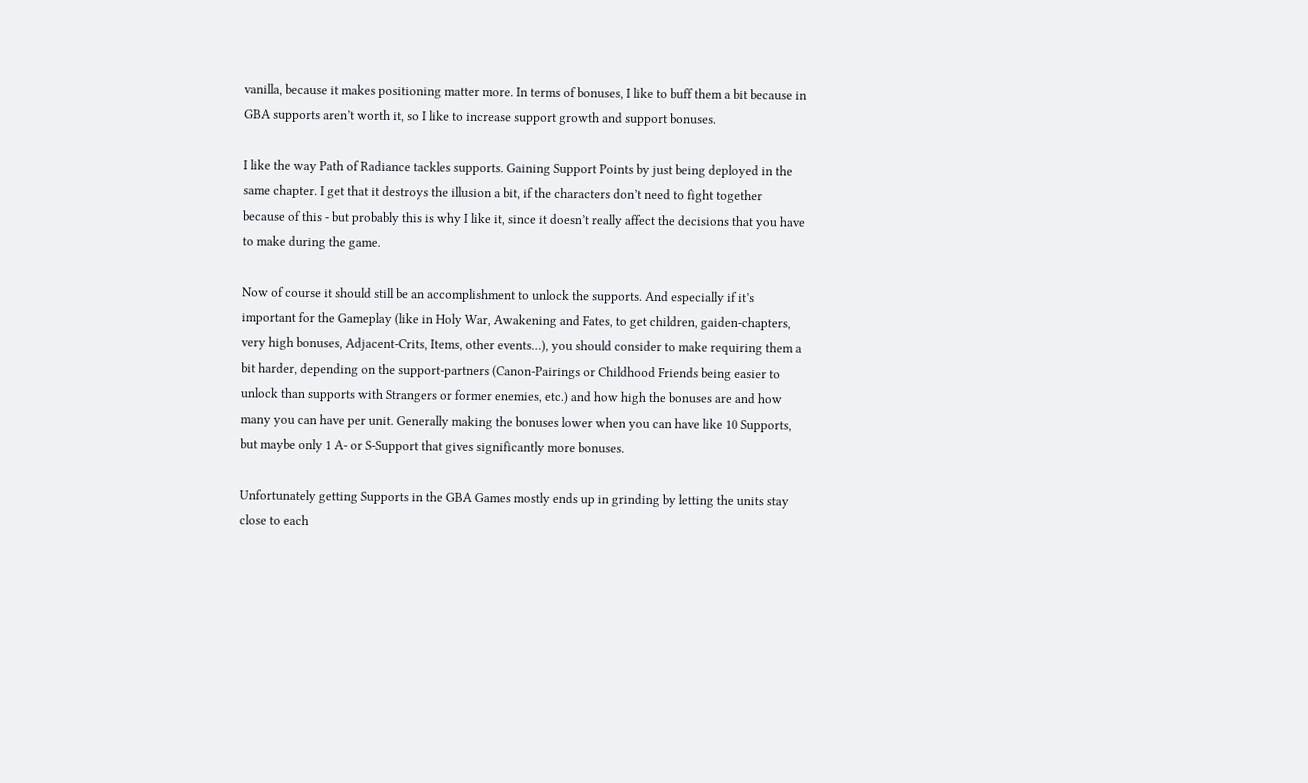vanilla, because it makes positioning matter more. In terms of bonuses, I like to buff them a bit because in GBA supports aren’t worth it, so I like to increase support growth and support bonuses.

I like the way Path of Radiance tackles supports. Gaining Support Points by just being deployed in the same chapter. I get that it destroys the illusion a bit, if the characters don’t need to fight together because of this - but probably this is why I like it, since it doesn’t really affect the decisions that you have to make during the game.

Now of course it should still be an accomplishment to unlock the supports. And especially if it’s important for the Gameplay (like in Holy War, Awakening and Fates, to get children, gaiden-chapters, very high bonuses, Adjacent-Crits, Items, other events…), you should consider to make requiring them a bit harder, depending on the support-partners (Canon-Pairings or Childhood Friends being easier to unlock than supports with Strangers or former enemies, etc.) and how high the bonuses are and how many you can have per unit. Generally making the bonuses lower when you can have like 10 Supports, but maybe only 1 A- or S-Support that gives significantly more bonuses.

Unfortunately getting Supports in the GBA Games mostly ends up in grinding by letting the units stay close to each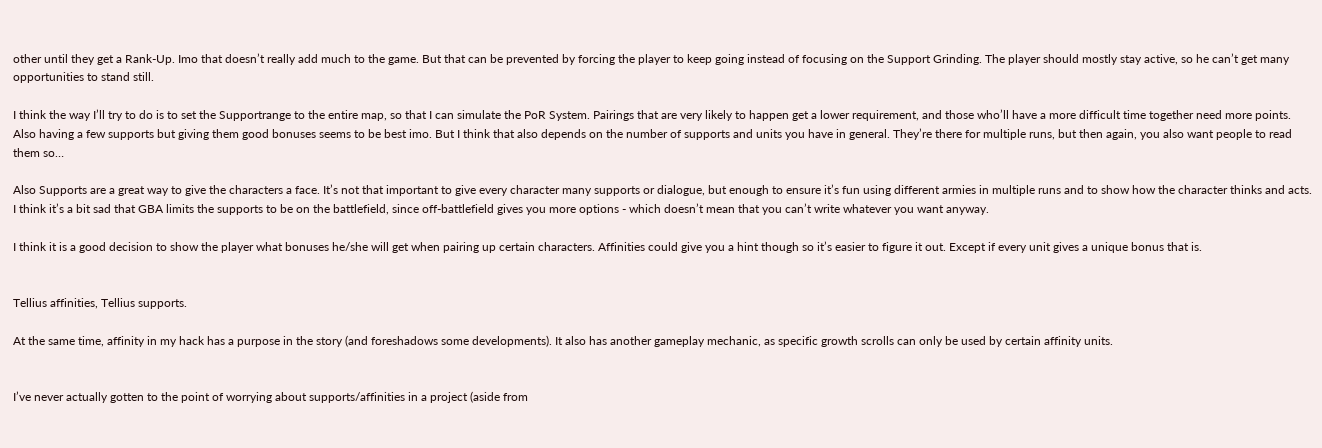other until they get a Rank-Up. Imo that doesn’t really add much to the game. But that can be prevented by forcing the player to keep going instead of focusing on the Support Grinding. The player should mostly stay active, so he can’t get many opportunities to stand still.

I think the way I’ll try to do is to set the Supportrange to the entire map, so that I can simulate the PoR System. Pairings that are very likely to happen get a lower requirement, and those who’ll have a more difficult time together need more points. Also having a few supports but giving them good bonuses seems to be best imo. But I think that also depends on the number of supports and units you have in general. They’re there for multiple runs, but then again, you also want people to read them so…

Also Supports are a great way to give the characters a face. It’s not that important to give every character many supports or dialogue, but enough to ensure it’s fun using different armies in multiple runs and to show how the character thinks and acts. I think it’s a bit sad that GBA limits the supports to be on the battlefield, since off-battlefield gives you more options - which doesn’t mean that you can’t write whatever you want anyway.

I think it is a good decision to show the player what bonuses he/she will get when pairing up certain characters. Affinities could give you a hint though so it’s easier to figure it out. Except if every unit gives a unique bonus that is.


Tellius affinities, Tellius supports.

At the same time, affinity in my hack has a purpose in the story (and foreshadows some developments). It also has another gameplay mechanic, as specific growth scrolls can only be used by certain affinity units.


I’ve never actually gotten to the point of worrying about supports/affinities in a project (aside from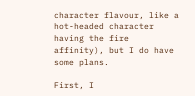character flavour, like a hot-headed character having the fire affinity), but I do have some plans.

First, I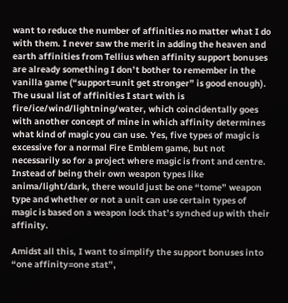want to reduce the number of affinities no matter what I do with them. I never saw the merit in adding the heaven and earth affinities from Tellius when affinity support bonuses are already something I don’t bother to remember in the vanilla game (“support=unit get stronger” is good enough). The usual list of affinities I start with is fire/ice/wind/lightning/water, which coincidentally goes with another concept of mine in which affinity determines what kind of magic you can use. Yes, five types of magic is excessive for a normal Fire Emblem game, but not necessarily so for a project where magic is front and centre. Instead of being their own weapon types like anima/light/dark, there would just be one “tome” weapon type and whether or not a unit can use certain types of magic is based on a weapon lock that’s synched up with their affinity.

Amidst all this, I want to simplify the support bonuses into “one affinity=one stat”,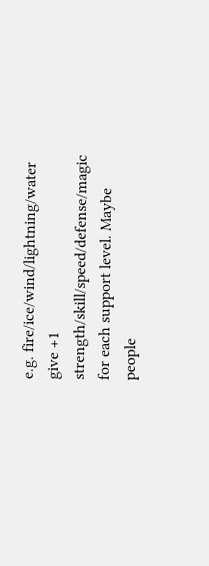e.g. fire/ice/wind/lightning/water give +1 strength/skill/speed/defense/magic for each support level. Maybe people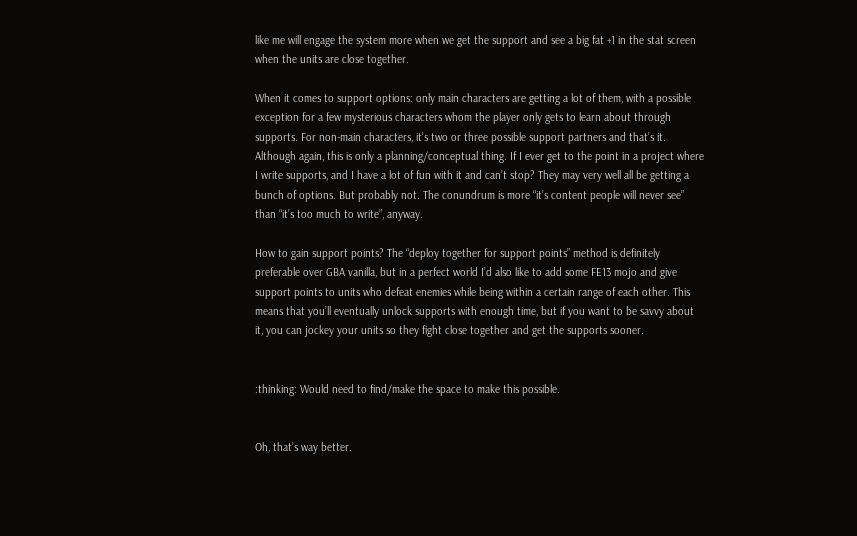like me will engage the system more when we get the support and see a big fat +1 in the stat screen when the units are close together.

When it comes to support options: only main characters are getting a lot of them, with a possible exception for a few mysterious characters whom the player only gets to learn about through supports. For non-main characters, it’s two or three possible support partners and that’s it. Although again, this is only a planning/conceptual thing. If I ever get to the point in a project where I write supports, and I have a lot of fun with it and can’t stop? They may very well all be getting a bunch of options. But probably not. The conundrum is more “it’s content people will never see” than “it’s too much to write”, anyway.

How to gain support points? The “deploy together for support points” method is definitely preferable over GBA vanilla, but in a perfect world I’d also like to add some FE13 mojo and give support points to units who defeat enemies while being within a certain range of each other. This means that you’ll eventually unlock supports with enough time, but if you want to be savvy about it, you can jockey your units so they fight close together and get the supports sooner.


:thinking: Would need to find/make the space to make this possible.


Oh, that’s way better.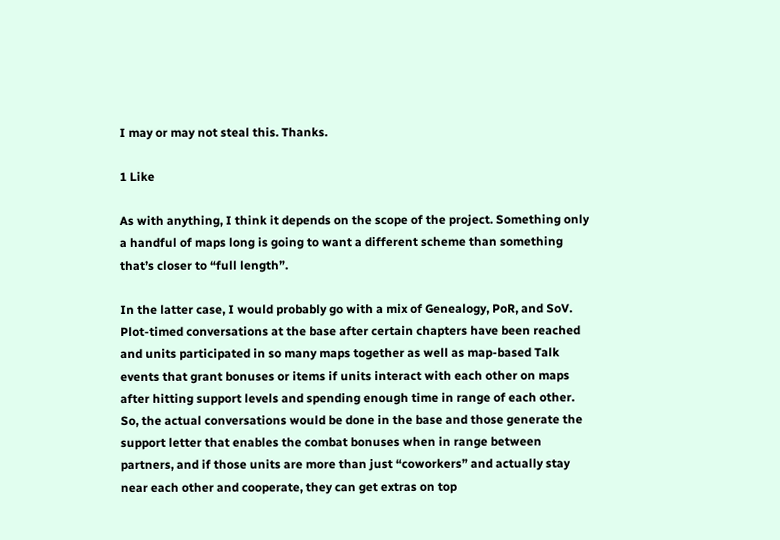I may or may not steal this. Thanks.

1 Like

As with anything, I think it depends on the scope of the project. Something only a handful of maps long is going to want a different scheme than something that’s closer to “full length”.

In the latter case, I would probably go with a mix of Genealogy, PoR, and SoV. Plot-timed conversations at the base after certain chapters have been reached and units participated in so many maps together as well as map-based Talk events that grant bonuses or items if units interact with each other on maps after hitting support levels and spending enough time in range of each other. So, the actual conversations would be done in the base and those generate the support letter that enables the combat bonuses when in range between partners, and if those units are more than just “coworkers” and actually stay near each other and cooperate, they can get extras on top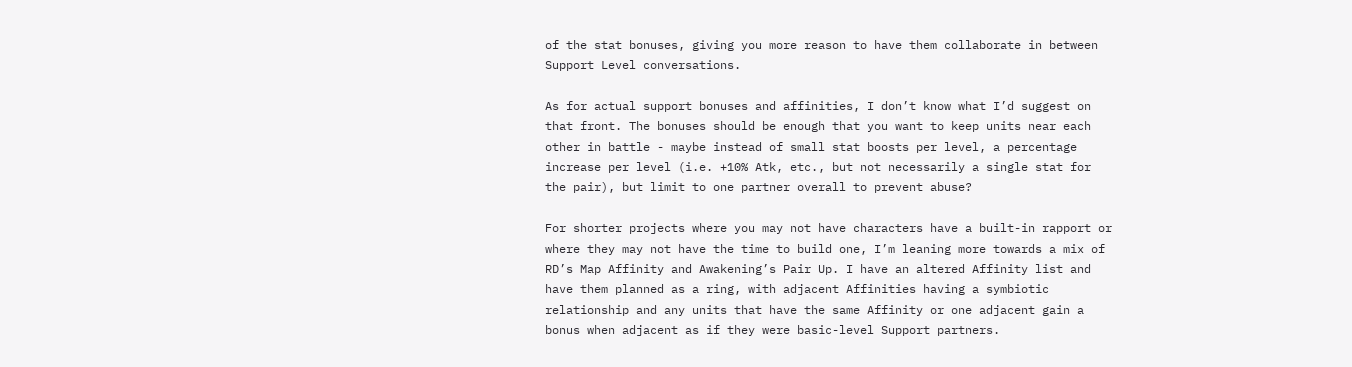of the stat bonuses, giving you more reason to have them collaborate in between Support Level conversations.

As for actual support bonuses and affinities, I don’t know what I’d suggest on that front. The bonuses should be enough that you want to keep units near each other in battle - maybe instead of small stat boosts per level, a percentage increase per level (i.e. +10% Atk, etc., but not necessarily a single stat for the pair), but limit to one partner overall to prevent abuse?

For shorter projects where you may not have characters have a built-in rapport or where they may not have the time to build one, I’m leaning more towards a mix of RD’s Map Affinity and Awakening’s Pair Up. I have an altered Affinity list and have them planned as a ring, with adjacent Affinities having a symbiotic relationship and any units that have the same Affinity or one adjacent gain a bonus when adjacent as if they were basic-level Support partners.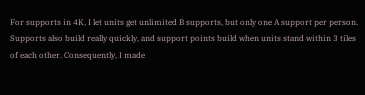For supports in 4K, I let units get unlimited B supports, but only one A support per person. Supports also build really quickly, and support points build when units stand within 3 tiles of each other. Consequently, I made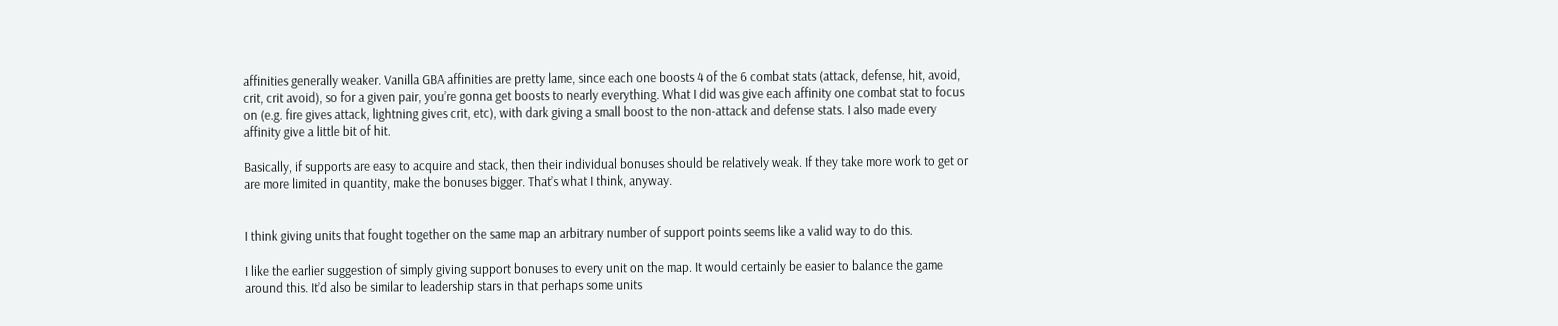affinities generally weaker. Vanilla GBA affinities are pretty lame, since each one boosts 4 of the 6 combat stats (attack, defense, hit, avoid, crit, crit avoid), so for a given pair, you’re gonna get boosts to nearly everything. What I did was give each affinity one combat stat to focus on (e.g. fire gives attack, lightning gives crit, etc), with dark giving a small boost to the non-attack and defense stats. I also made every affinity give a little bit of hit.

Basically, if supports are easy to acquire and stack, then their individual bonuses should be relatively weak. If they take more work to get or are more limited in quantity, make the bonuses bigger. That’s what I think, anyway.


I think giving units that fought together on the same map an arbitrary number of support points seems like a valid way to do this.

I like the earlier suggestion of simply giving support bonuses to every unit on the map. It would certainly be easier to balance the game around this. It’d also be similar to leadership stars in that perhaps some units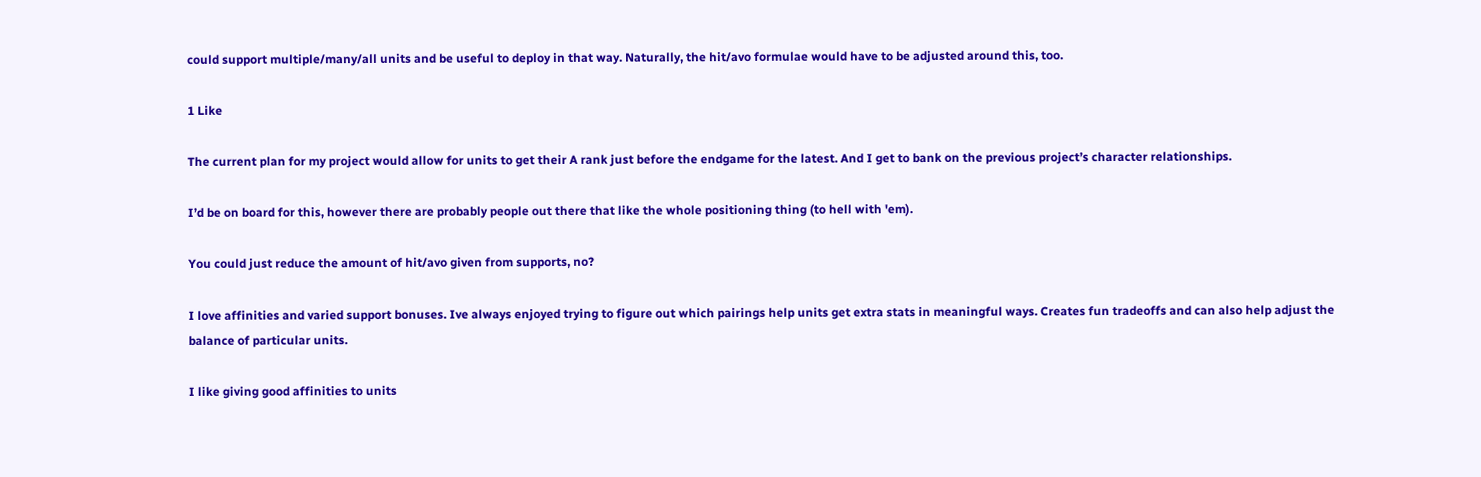could support multiple/many/all units and be useful to deploy in that way. Naturally, the hit/avo formulae would have to be adjusted around this, too.

1 Like

The current plan for my project would allow for units to get their A rank just before the endgame for the latest. And I get to bank on the previous project’s character relationships.

I’d be on board for this, however there are probably people out there that like the whole positioning thing (to hell with 'em).

You could just reduce the amount of hit/avo given from supports, no?

I love affinities and varied support bonuses. Ive always enjoyed trying to figure out which pairings help units get extra stats in meaningful ways. Creates fun tradeoffs and can also help adjust the balance of particular units.

I like giving good affinities to units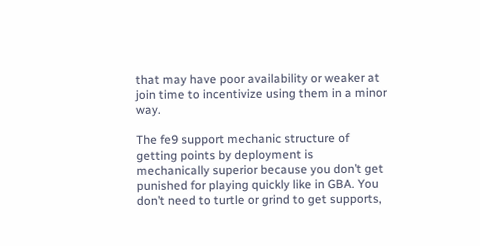that may have poor availability or weaker at join time to incentivize using them in a minor way.

The fe9 support mechanic structure of getting points by deployment is mechanically superior because you don’t get punished for playing quickly like in GBA. You don’t need to turtle or grind to get supports,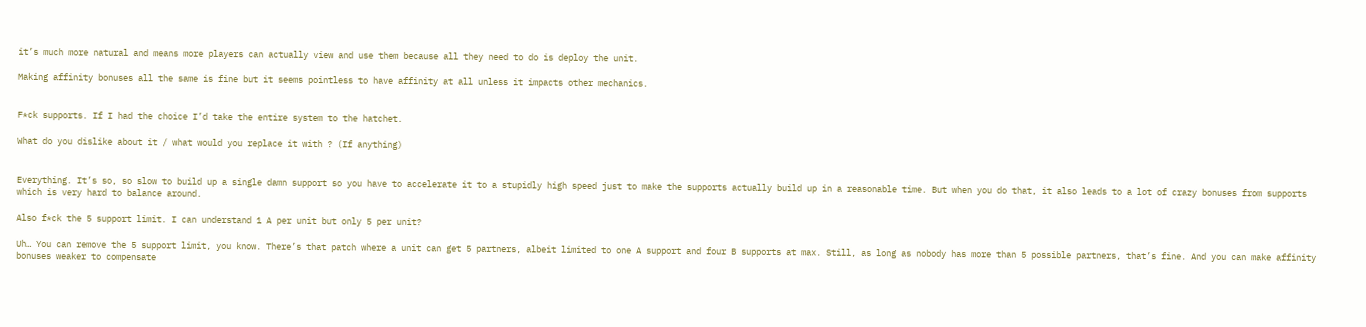it’s much more natural and means more players can actually view and use them because all they need to do is deploy the unit.

Making affinity bonuses all the same is fine but it seems pointless to have affinity at all unless it impacts other mechanics.


F*ck supports. If I had the choice I’d take the entire system to the hatchet.

What do you dislike about it / what would you replace it with ? (If anything)


Everything. It’s so, so slow to build up a single damn support so you have to accelerate it to a stupidly high speed just to make the supports actually build up in a reasonable time. But when you do that, it also leads to a lot of crazy bonuses from supports which is very hard to balance around.

Also f*ck the 5 support limit. I can understand 1 A per unit but only 5 per unit?

Uh… You can remove the 5 support limit, you know. There’s that patch where a unit can get 5 partners, albeit limited to one A support and four B supports at max. Still, as long as nobody has more than 5 possible partners, that’s fine. And you can make affinity bonuses weaker to compensate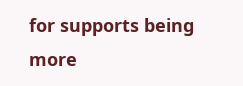for supports being more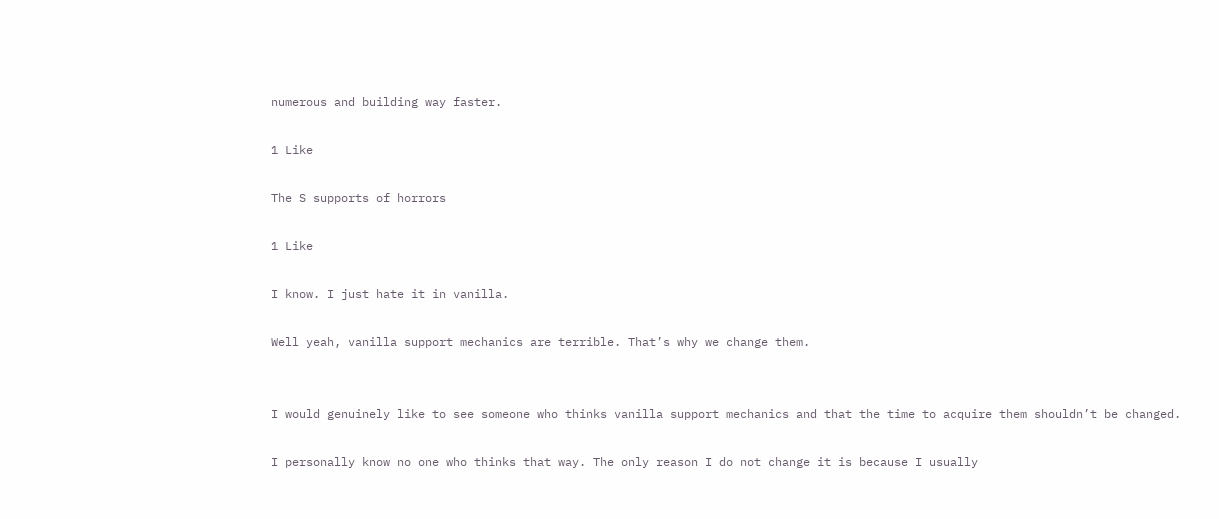numerous and building way faster.

1 Like

The S supports of horrors

1 Like

I know. I just hate it in vanilla.

Well yeah, vanilla support mechanics are terrible. That’s why we change them.


I would genuinely like to see someone who thinks vanilla support mechanics and that the time to acquire them shouldn’t be changed.

I personally know no one who thinks that way. The only reason I do not change it is because I usually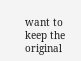want to keep the original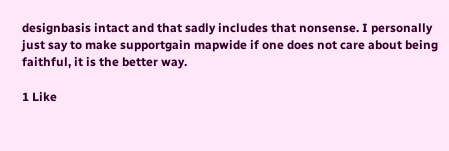designbasis intact and that sadly includes that nonsense. I personally just say to make supportgain mapwide if one does not care about being faithful, it is the better way.

1 Like